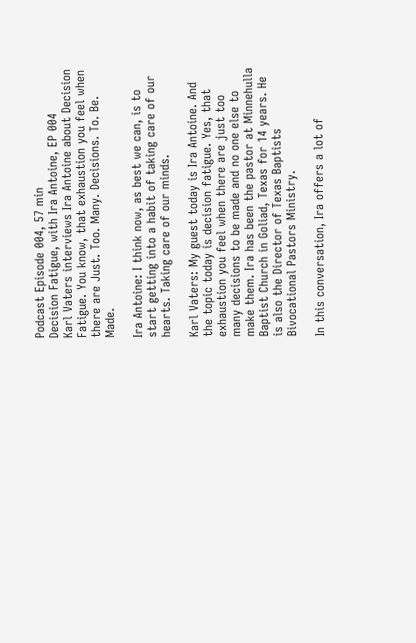Podcast Episode 004, 57 min
Decision Fatigue, with Ira Antoine, EP 004
Karl Vaters interviews Ira Antoine about Decision Fatigue. You know, that exhaustion you feel when there are Just. Too. Many. Decisions. To. Be. Made.

Ira Antoine: I think now, as best we can, is to start getting into a habit of taking care of our hearts. Taking care of our minds.

Karl Vaters: My guest today is Ira Antoine. And the topic today is decision fatigue. Yes, that exhaustion you feel when there are just too many decisions to be made and no one else to make them. Ira has been the pastor at Minnehulla Baptist Church in Goliad, Texas for 14 years. He is also the Director of Texas Baptists Bivocational Pastors Ministry.

In this conversation, Ira offers a lot of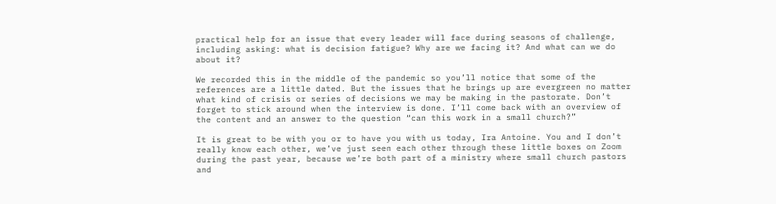practical help for an issue that every leader will face during seasons of challenge, including asking: what is decision fatigue? Why are we facing it? And what can we do about it?

We recorded this in the middle of the pandemic so you’ll notice that some of the references are a little dated. But the issues that he brings up are evergreen no matter what kind of crisis or series of decisions we may be making in the pastorate. Don’t forget to stick around when the interview is done. I’ll come back with an overview of the content and an answer to the question “can this work in a small church?”

It is great to be with you or to have you with us today, Ira Antoine. You and I don’t really know each other, we’ve just seen each other through these little boxes on Zoom during the past year, because we’re both part of a ministry where small church pastors and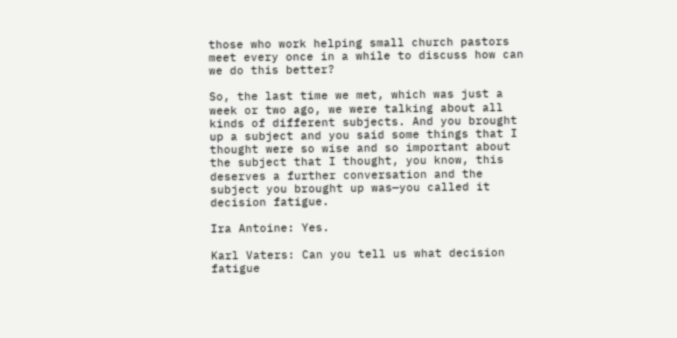those who work helping small church pastors meet every once in a while to discuss how can we do this better?

So, the last time we met, which was just a week or two ago, we were talking about all kinds of different subjects. And you brought up a subject and you said some things that I thought were so wise and so important about the subject that I thought, you know, this deserves a further conversation and the subject you brought up was—you called it decision fatigue.

Ira Antoine: Yes.

Karl Vaters: Can you tell us what decision fatigue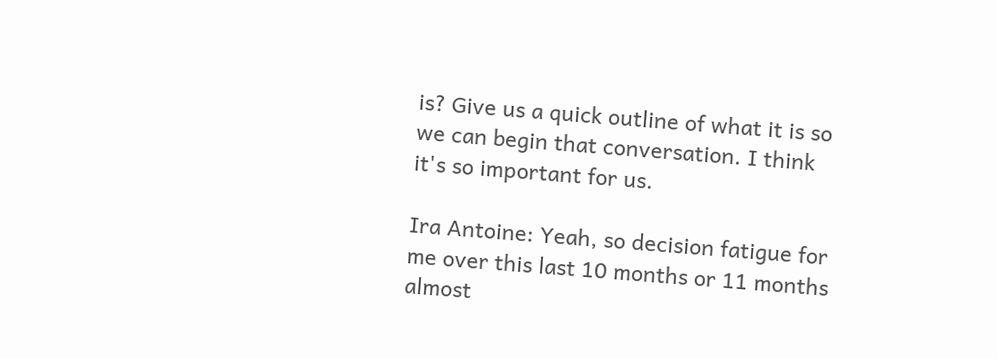is? Give us a quick outline of what it is so we can begin that conversation. I think it's so important for us.

Ira Antoine: Yeah, so decision fatigue for me over this last 10 months or 11 months almost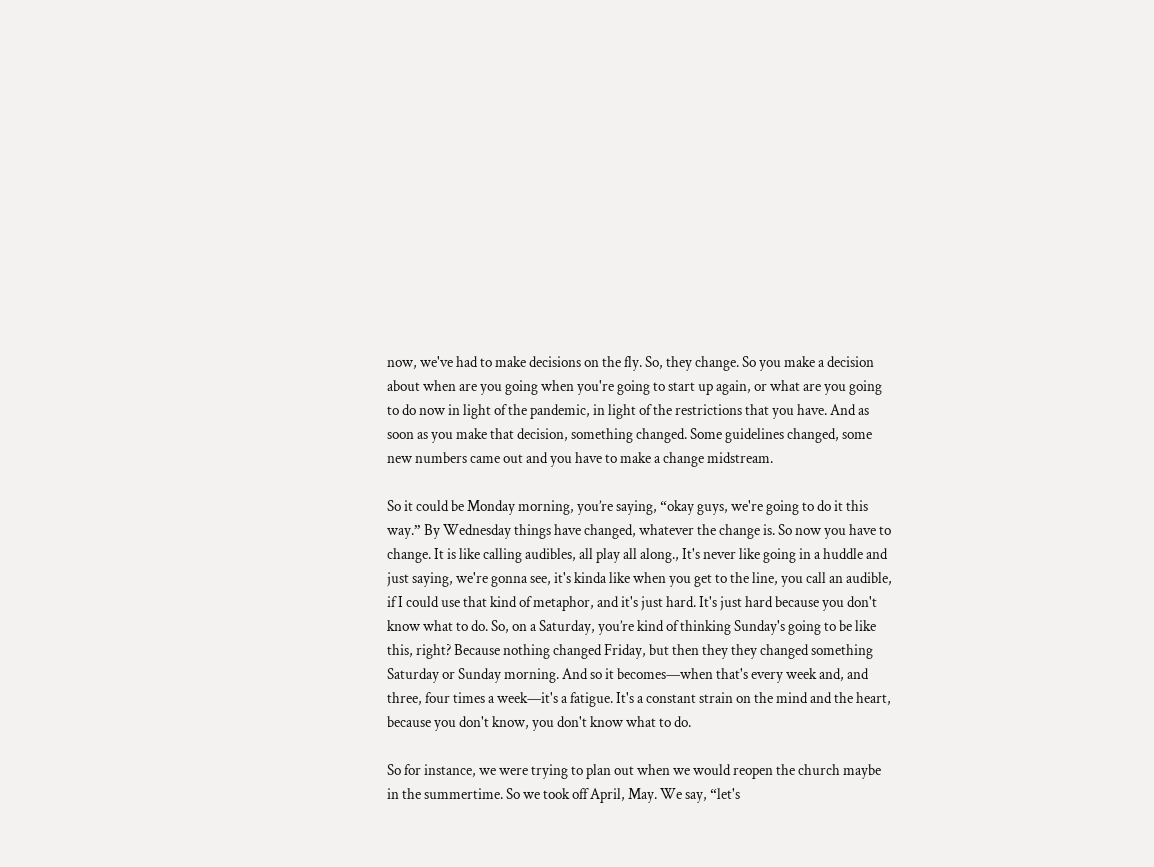now, we've had to make decisions on the fly. So, they change. So you make a decision about when are you going when you're going to start up again, or what are you going to do now in light of the pandemic, in light of the restrictions that you have. And as soon as you make that decision, something changed. Some guidelines changed, some new numbers came out and you have to make a change midstream.

So it could be Monday morning, you’re saying, “okay guys, we're going to do it this way.” By Wednesday things have changed, whatever the change is. So now you have to change. It is like calling audibles, all play all along., It's never like going in a huddle and just saying, we're gonna see, it's kinda like when you get to the line, you call an audible, if I could use that kind of metaphor, and it's just hard. It's just hard because you don't know what to do. So, on a Saturday, you’re kind of thinking Sunday's going to be like this, right? Because nothing changed Friday, but then they they changed something Saturday or Sunday morning. And so it becomes—when that's every week and, and three, four times a week—it's a fatigue. It's a constant strain on the mind and the heart, because you don't know, you don't know what to do.

So for instance, we were trying to plan out when we would reopen the church maybe in the summertime. So we took off April, May. We say, “let's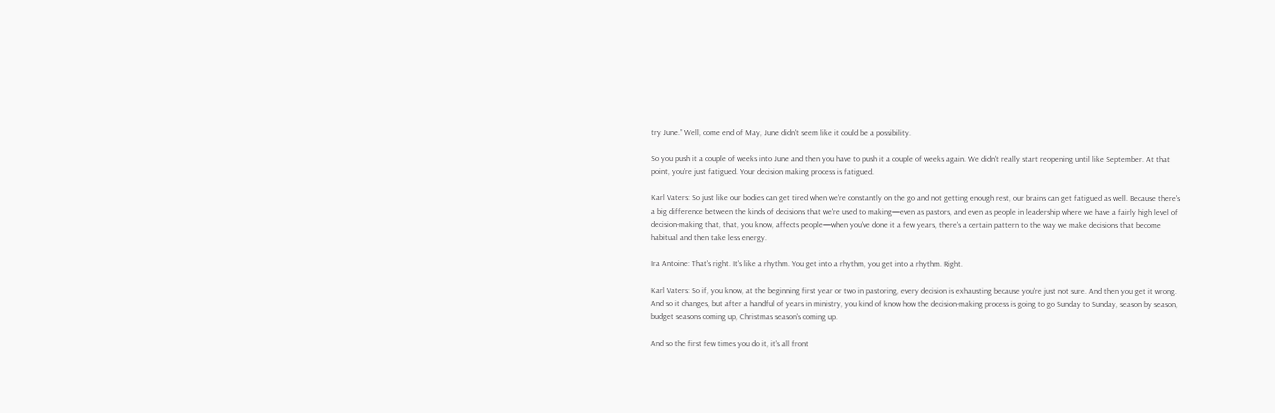try June.” Well, come end of May, June didn't seem like it could be a possibility.

So you push it a couple of weeks into June and then you have to push it a couple of weeks again. We didn't really start reopening until like September. At that point, you’re just fatigued. Your decision making process is fatigued.

Karl Vaters: So just like our bodies can get tired when we're constantly on the go and not getting enough rest, our brains can get fatigued as well. Because there's a big difference between the kinds of decisions that we're used to making—even as pastors, and even as people in leadership where we have a fairly high level of decision-making that, that, you know, affects people—when you've done it a few years, there's a certain pattern to the way we make decisions that become habitual and then take less energy.

Ira Antoine: That's right. It's like a rhythm. You get into a rhythm, you get into a rhythm. Right.

Karl Vaters: So if, you know, at the beginning first year or two in pastoring, every decision is exhausting because you're just not sure. And then you get it wrong. And so it changes, but after a handful of years in ministry, you kind of know how the decision-making process is going to go Sunday to Sunday, season by season, budget seasons coming up, Christmas season's coming up.

And so the first few times you do it, it's all front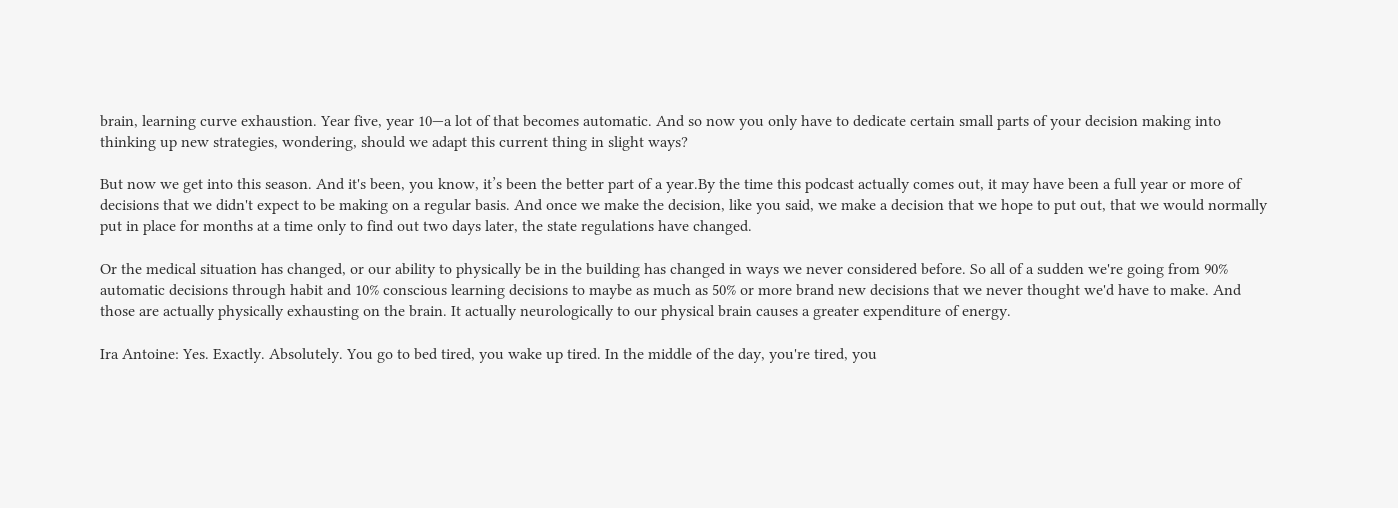brain, learning curve exhaustion. Year five, year 10—a lot of that becomes automatic. And so now you only have to dedicate certain small parts of your decision making into thinking up new strategies, wondering, should we adapt this current thing in slight ways?

But now we get into this season. And it's been, you know, it’s been the better part of a year.By the time this podcast actually comes out, it may have been a full year or more of decisions that we didn't expect to be making on a regular basis. And once we make the decision, like you said, we make a decision that we hope to put out, that we would normally put in place for months at a time only to find out two days later, the state regulations have changed.

Or the medical situation has changed, or our ability to physically be in the building has changed in ways we never considered before. So all of a sudden we're going from 90% automatic decisions through habit and 10% conscious learning decisions to maybe as much as 50% or more brand new decisions that we never thought we'd have to make. And those are actually physically exhausting on the brain. It actually neurologically to our physical brain causes a greater expenditure of energy.

Ira Antoine: Yes. Exactly. Absolutely. You go to bed tired, you wake up tired. In the middle of the day, you're tired, you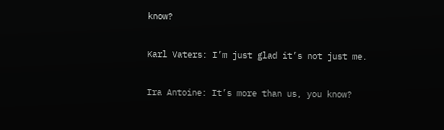know?

Karl Vaters: I’m just glad it’s not just me.

Ira Antoine: It’s more than us, you know?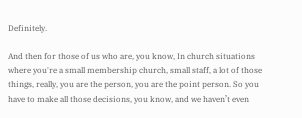Definitely.

And then for those of us who are, you know, In church situations where you're a small membership church, small staff, a lot of those things, really, you are the person, you are the point person. So you have to make all those decisions, you know, and we haven’t even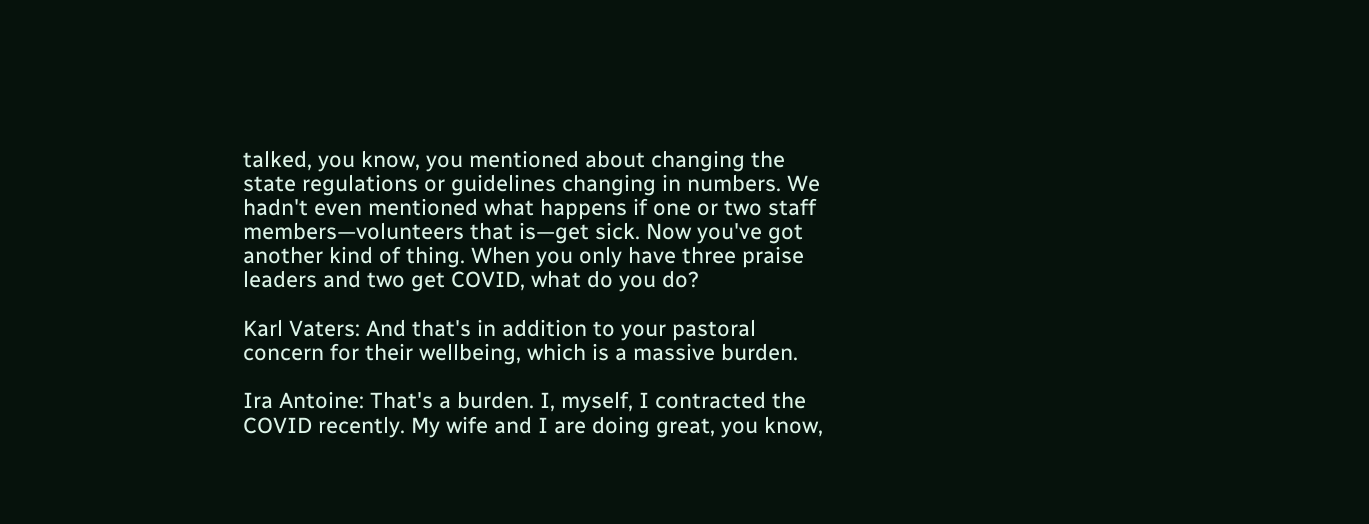talked, you know, you mentioned about changing the state regulations or guidelines changing in numbers. We hadn't even mentioned what happens if one or two staff members—volunteers that is—get sick. Now you've got another kind of thing. When you only have three praise leaders and two get COVID, what do you do?

Karl Vaters: And that's in addition to your pastoral concern for their wellbeing, which is a massive burden.

Ira Antoine: That's a burden. I, myself, I contracted the COVID recently. My wife and I are doing great, you know,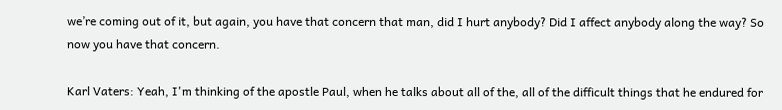we’re coming out of it, but again, you have that concern that man, did I hurt anybody? Did I affect anybody along the way? So now you have that concern.

Karl Vaters: Yeah, I'm thinking of the apostle Paul, when he talks about all of the, all of the difficult things that he endured for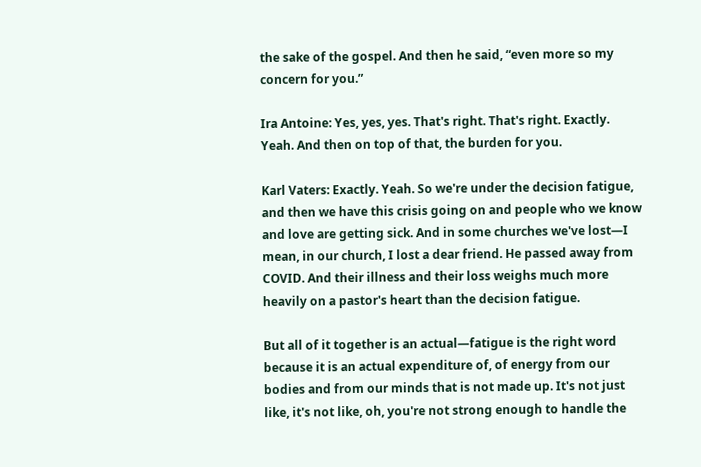the sake of the gospel. And then he said, “even more so my concern for you.”

Ira Antoine: Yes, yes, yes. That's right. That's right. Exactly. Yeah. And then on top of that, the burden for you.

Karl Vaters: Exactly. Yeah. So we're under the decision fatigue, and then we have this crisis going on and people who we know and love are getting sick. And in some churches we've lost—I mean, in our church, I lost a dear friend. He passed away from COVID. And their illness and their loss weighs much more heavily on a pastor's heart than the decision fatigue.

But all of it together is an actual—fatigue is the right word because it is an actual expenditure of, of energy from our bodies and from our minds that is not made up. It's not just like, it's not like, oh, you're not strong enough to handle the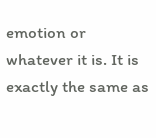emotion or whatever it is. It is exactly the same as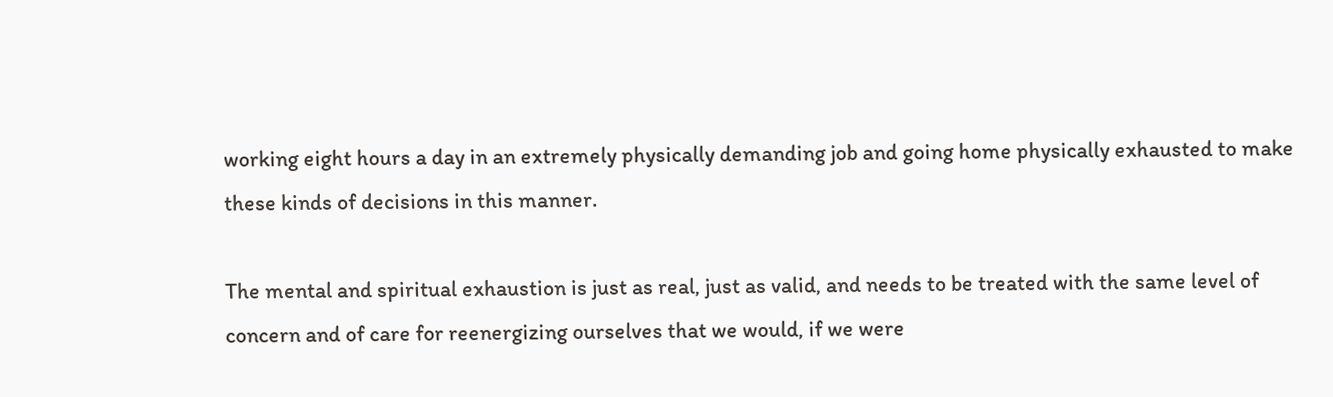working eight hours a day in an extremely physically demanding job and going home physically exhausted to make these kinds of decisions in this manner.

The mental and spiritual exhaustion is just as real, just as valid, and needs to be treated with the same level of concern and of care for reenergizing ourselves that we would, if we were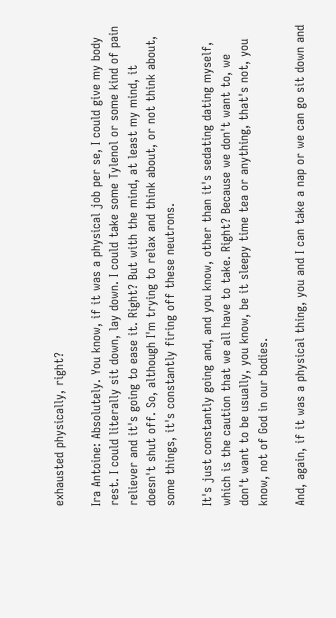exhausted physically, right?

Ira Antoine: Absolutely. You know, if it was a physical job per se, I could give my body rest. I could literally sit down, lay down. I could take some Tylenol or some kind of pain reliever and it's going to ease it. Right? But with the mind, at least my mind, it doesn't shut off. So, although I'm trying to relax and think about, or not think about, some things, it's constantly firing off these neutrons.

It's just constantly going and, and you know, other than it's sedating dating myself, which is the caution that we all have to take. Right? Because we don't want to, we don't want to be usually, you know, be it sleepy time tea or anything, that's not, you know, not of God in our bodies.

And, again, if it was a physical thing, you and I can take a nap or we can go sit down and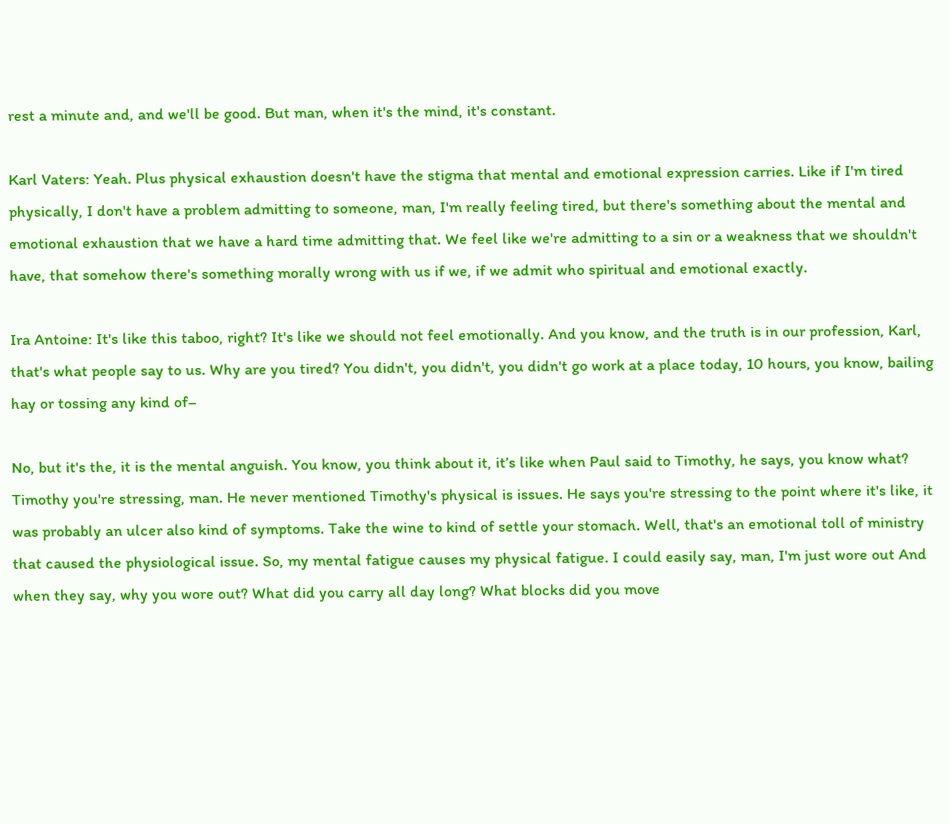rest a minute and, and we'll be good. But man, when it's the mind, it's constant.

Karl Vaters: Yeah. Plus physical exhaustion doesn't have the stigma that mental and emotional expression carries. Like if I'm tired physically, I don't have a problem admitting to someone, man, I'm really feeling tired, but there's something about the mental and emotional exhaustion that we have a hard time admitting that. We feel like we're admitting to a sin or a weakness that we shouldn't have, that somehow there's something morally wrong with us if we, if we admit who spiritual and emotional exactly.

Ira Antoine: It's like this taboo, right? It's like we should not feel emotionally. And you know, and the truth is in our profession, Karl, that's what people say to us. Why are you tired? You didn't, you didn't, you didn't go work at a place today, 10 hours, you know, bailing hay or tossing any kind of–

No, but it's the, it is the mental anguish. You know, you think about it, it’s like when Paul said to Timothy, he says, you know what? Timothy you're stressing, man. He never mentioned Timothy's physical is issues. He says you're stressing to the point where it's like, it was probably an ulcer also kind of symptoms. Take the wine to kind of settle your stomach. Well, that's an emotional toll of ministry that caused the physiological issue. So, my mental fatigue causes my physical fatigue. I could easily say, man, I'm just wore out And when they say, why you wore out? What did you carry all day long? What blocks did you move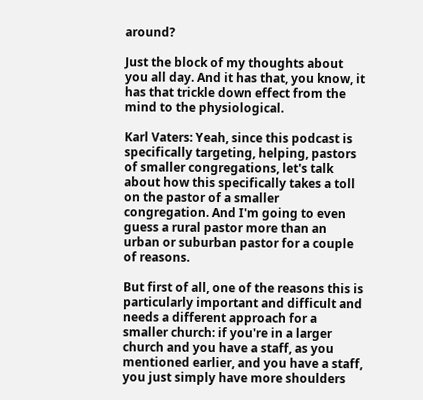around?

Just the block of my thoughts about you all day. And it has that, you know, it has that trickle down effect from the mind to the physiological.

Karl Vaters: Yeah, since this podcast is specifically targeting, helping, pastors of smaller congregations, let's talk about how this specifically takes a toll on the pastor of a smaller congregation. And I'm going to even guess a rural pastor more than an urban or suburban pastor for a couple of reasons.

But first of all, one of the reasons this is particularly important and difficult and needs a different approach for a smaller church: if you're in a larger church and you have a staff, as you mentioned earlier, and you have a staff, you just simply have more shoulders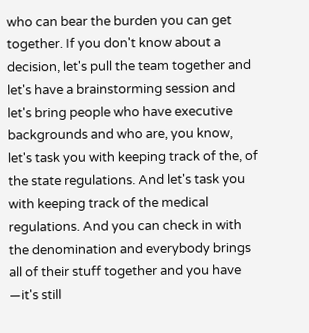who can bear the burden you can get together. If you don't know about a decision, let's pull the team together and let's have a brainstorming session and let's bring people who have executive backgrounds and who are, you know, let's task you with keeping track of the, of the state regulations. And let's task you with keeping track of the medical regulations. And you can check in with the denomination and everybody brings all of their stuff together and you have —it's still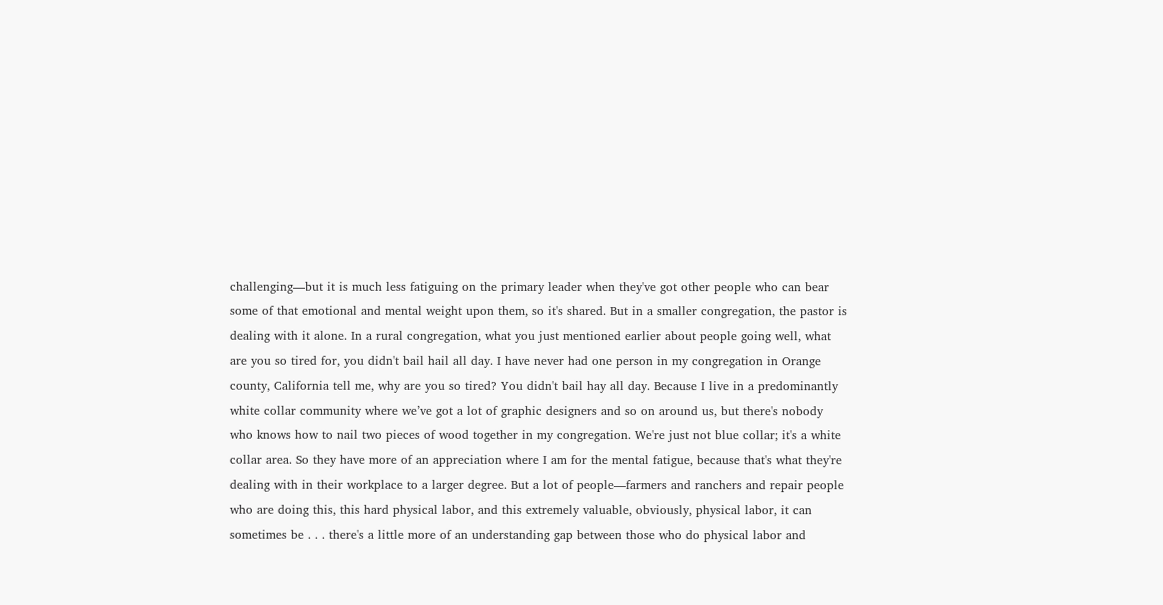challenging—but it is much less fatiguing on the primary leader when they've got other people who can bear some of that emotional and mental weight upon them, so it's shared. But in a smaller congregation, the pastor is dealing with it alone. In a rural congregation, what you just mentioned earlier about people going well, what are you so tired for, you didn't bail hail all day. I have never had one person in my congregation in Orange county, California tell me, why are you so tired? You didn't bail hay all day. Because I live in a predominantly white collar community where we’ve got a lot of graphic designers and so on around us, but there's nobody who knows how to nail two pieces of wood together in my congregation. We're just not blue collar; it's a white collar area. So they have more of an appreciation where I am for the mental fatigue, because that's what they're dealing with in their workplace to a larger degree. But a lot of people—farmers and ranchers and repair people who are doing this, this hard physical labor, and this extremely valuable, obviously, physical labor, it can sometimes be . . . there's a little more of an understanding gap between those who do physical labor and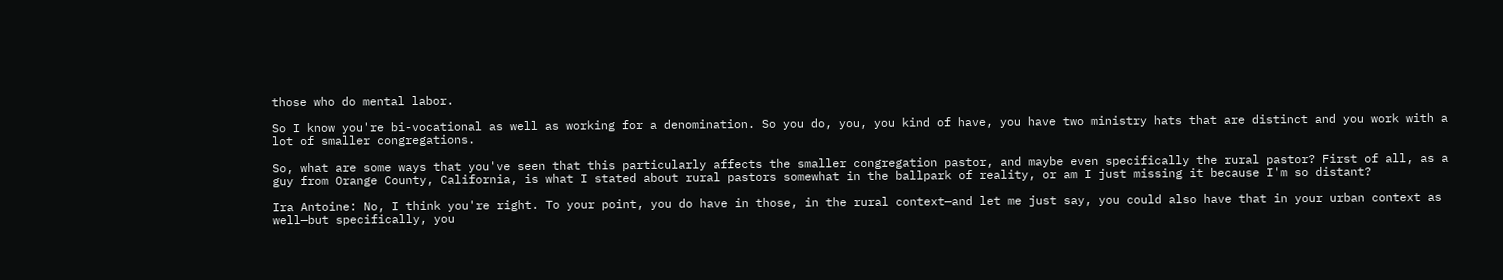those who do mental labor.

So I know you're bi-vocational as well as working for a denomination. So you do, you, you kind of have, you have two ministry hats that are distinct and you work with a lot of smaller congregations.

So, what are some ways that you've seen that this particularly affects the smaller congregation pastor, and maybe even specifically the rural pastor? First of all, as a guy from Orange County, California, is what I stated about rural pastors somewhat in the ballpark of reality, or am I just missing it because I'm so distant?

Ira Antoine: No, I think you're right. To your point, you do have in those, in the rural context—and let me just say, you could also have that in your urban context as well—but specifically, you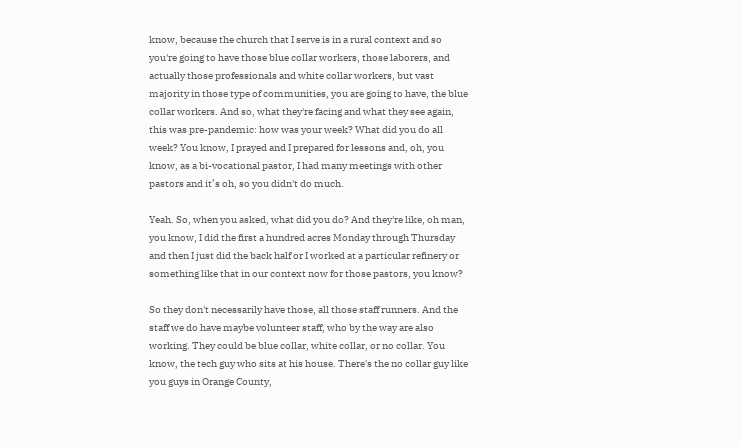know, because the church that I serve is in a rural context and so you're going to have those blue collar workers, those laborers, and actually those professionals and white collar workers, but vast majority in those type of communities, you are going to have, the blue collar workers. And so, what they're facing and what they see again, this was pre-pandemic: how was your week? What did you do all week? You know, I prayed and I prepared for lessons and, oh, you know, as a bi-vocational pastor, I had many meetings with other pastors and it’s oh, so you didn't do much.

Yeah. So, when you asked, what did you do? And they're like, oh man, you know, I did the first a hundred acres Monday through Thursday and then I just did the back half or I worked at a particular refinery or something like that in our context now for those pastors, you know?

So they don't necessarily have those, all those staff runners. And the staff we do have maybe volunteer staff, who by the way are also working. They could be blue collar, white collar, or no collar. You know, the tech guy who sits at his house. There's the no collar guy like you guys in Orange County,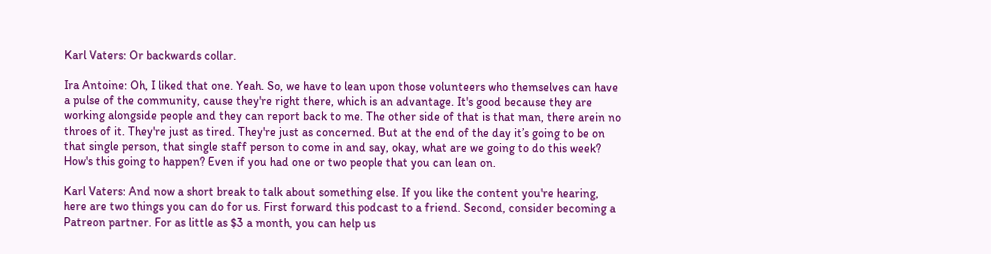Karl Vaters: Or backwards collar.

Ira Antoine: Oh, I liked that one. Yeah. So, we have to lean upon those volunteers who themselves can have a pulse of the community, cause they're right there, which is an advantage. It's good because they are working alongside people and they can report back to me. The other side of that is that man, there arein no throes of it. They're just as tired. They're just as concerned. But at the end of the day it’s going to be on that single person, that single staff person to come in and say, okay, what are we going to do this week? How's this going to happen? Even if you had one or two people that you can lean on.

Karl Vaters: And now a short break to talk about something else. If you like the content you're hearing, here are two things you can do for us. First forward this podcast to a friend. Second, consider becoming a Patreon partner. For as little as $3 a month, you can help us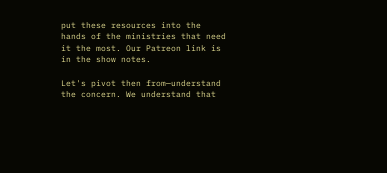put these resources into the hands of the ministries that need it the most. Our Patreon link is in the show notes.

Let's pivot then from—understand the concern. We understand that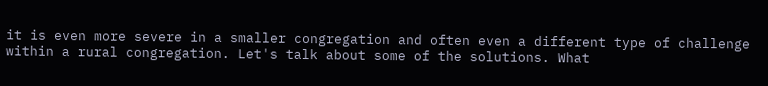it is even more severe in a smaller congregation and often even a different type of challenge within a rural congregation. Let's talk about some of the solutions. What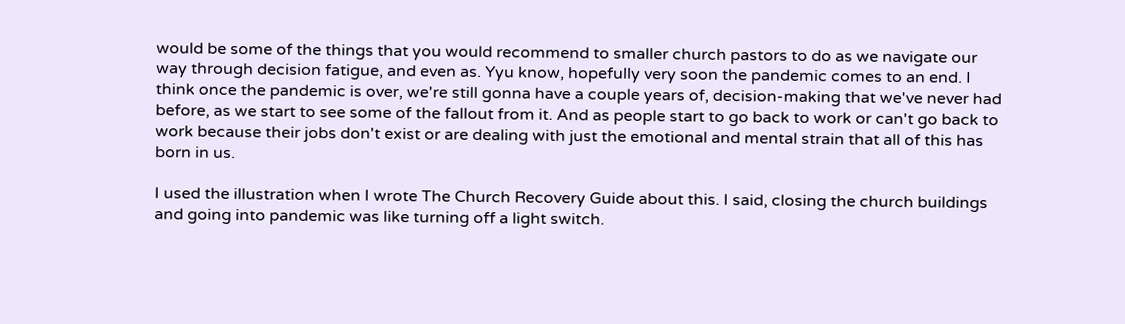would be some of the things that you would recommend to smaller church pastors to do as we navigate our way through decision fatigue, and even as. Yyu know, hopefully very soon the pandemic comes to an end. I think once the pandemic is over, we're still gonna have a couple years of, decision-making that we've never had before, as we start to see some of the fallout from it. And as people start to go back to work or can't go back to work because their jobs don't exist or are dealing with just the emotional and mental strain that all of this has born in us.

I used the illustration when I wrote The Church Recovery Guide about this. I said, closing the church buildings and going into pandemic was like turning off a light switch.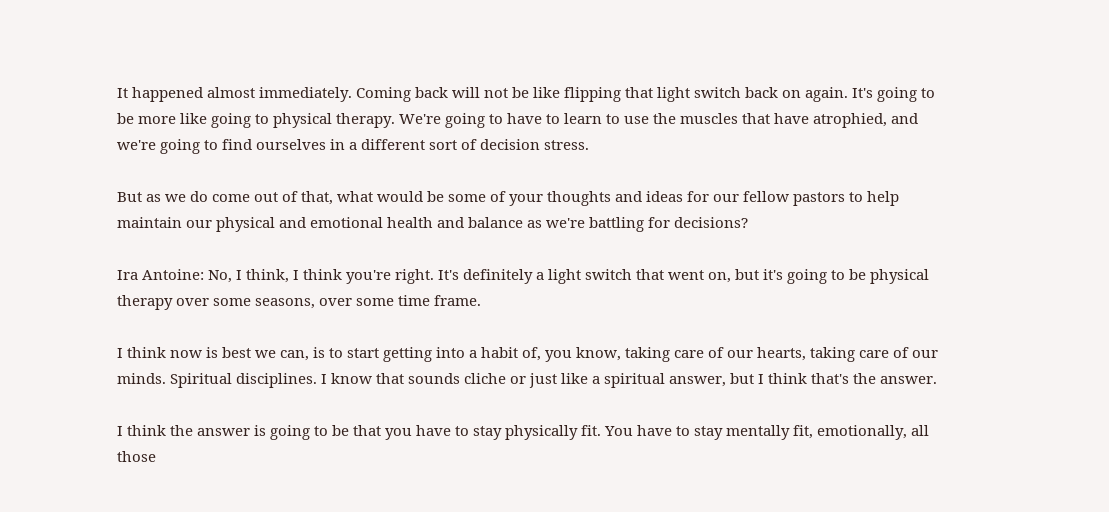It happened almost immediately. Coming back will not be like flipping that light switch back on again. It's going to be more like going to physical therapy. We're going to have to learn to use the muscles that have atrophied, and we're going to find ourselves in a different sort of decision stress.

But as we do come out of that, what would be some of your thoughts and ideas for our fellow pastors to help maintain our physical and emotional health and balance as we're battling for decisions?

Ira Antoine: No, I think, I think you're right. It's definitely a light switch that went on, but it's going to be physical therapy over some seasons, over some time frame.

I think now is best we can, is to start getting into a habit of, you know, taking care of our hearts, taking care of our minds. Spiritual disciplines. I know that sounds cliche or just like a spiritual answer, but I think that's the answer.

I think the answer is going to be that you have to stay physically fit. You have to stay mentally fit, emotionally, all those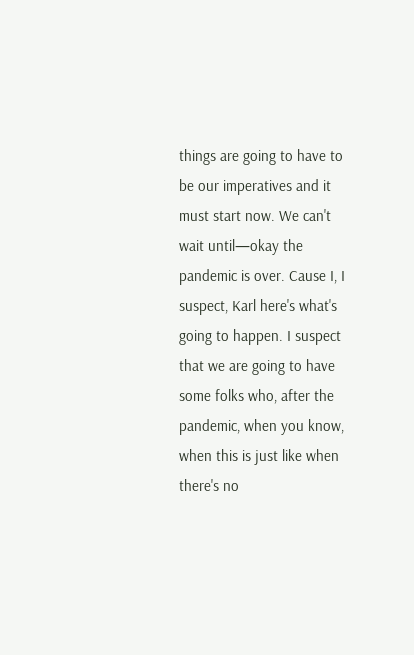things are going to have to be our imperatives and it must start now. We can't wait until—okay the pandemic is over. Cause I, I suspect, Karl here's what's going to happen. I suspect that we are going to have some folks who, after the pandemic, when you know, when this is just like when there's no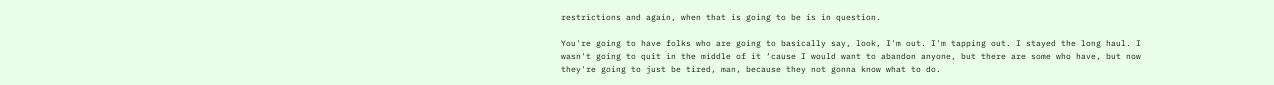restrictions and again, when that is going to be is in question.

You're going to have folks who are going to basically say, look, I'm out. I'm tapping out. I stayed the long haul. I wasn't going to quit in the middle of it ‘cause I would want to abandon anyone, but there are some who have, but now they're going to just be tired, man, because they not gonna know what to do.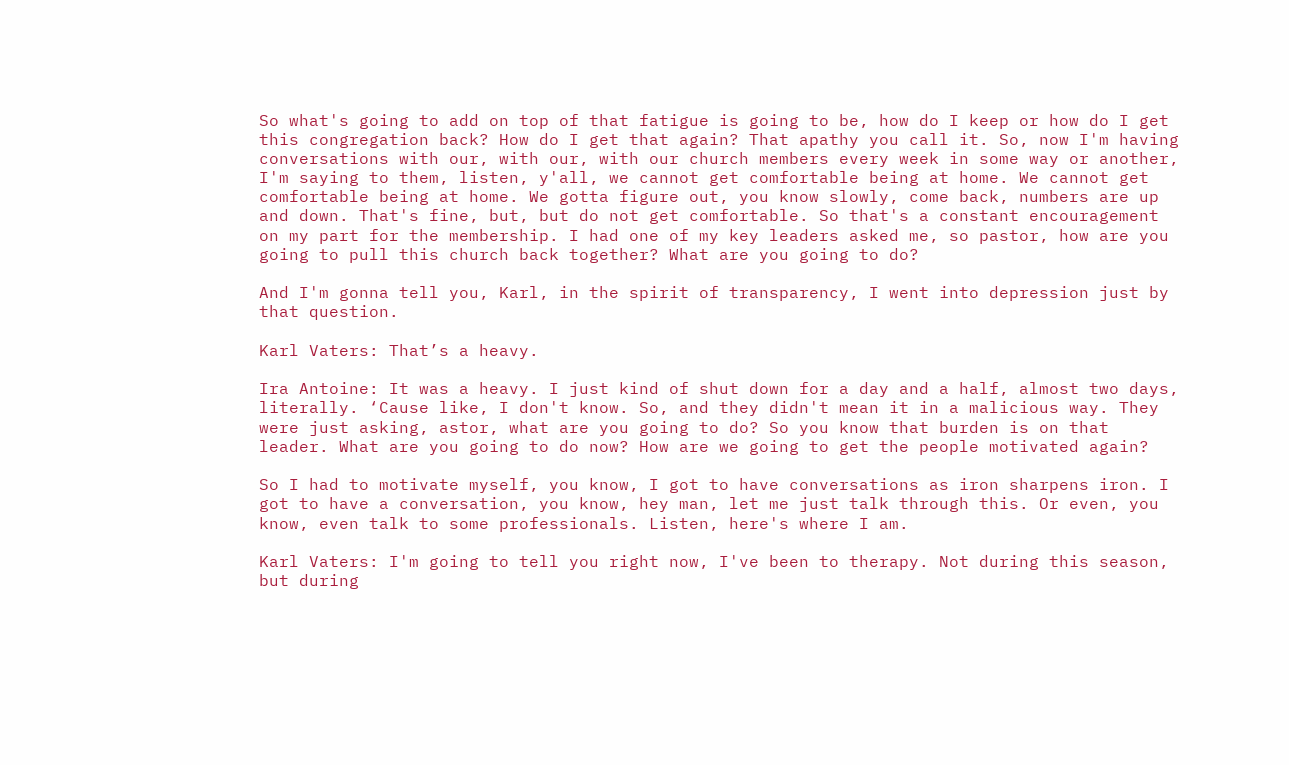So what's going to add on top of that fatigue is going to be, how do I keep or how do I get this congregation back? How do I get that again? That apathy you call it. So, now I'm having conversations with our, with our, with our church members every week in some way or another, I'm saying to them, listen, y'all, we cannot get comfortable being at home. We cannot get comfortable being at home. We gotta figure out, you know slowly, come back, numbers are up and down. That's fine, but, but do not get comfortable. So that's a constant encouragement on my part for the membership. I had one of my key leaders asked me, so pastor, how are you going to pull this church back together? What are you going to do?

And I'm gonna tell you, Karl, in the spirit of transparency, I went into depression just by that question.

Karl Vaters: That’s a heavy.

Ira Antoine: It was a heavy. I just kind of shut down for a day and a half, almost two days, literally. ‘Cause like, I don't know. So, and they didn't mean it in a malicious way. They were just asking, astor, what are you going to do? So you know that burden is on that leader. What are you going to do now? How are we going to get the people motivated again?

So I had to motivate myself, you know, I got to have conversations as iron sharpens iron. I got to have a conversation, you know, hey man, let me just talk through this. Or even, you know, even talk to some professionals. Listen, here's where I am.

Karl Vaters: I'm going to tell you right now, I've been to therapy. Not during this season, but during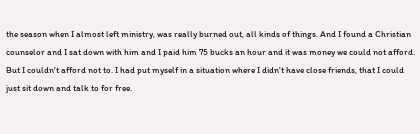the season when I almost left ministry, was really burned out, all kinds of things. And I found a Christian counselor and I sat down with him and I paid him 75 bucks an hour and it was money we could not afford. But I couldn't afford not to. I had put myself in a situation where I didn't have close friends, that I could just sit down and talk to for free.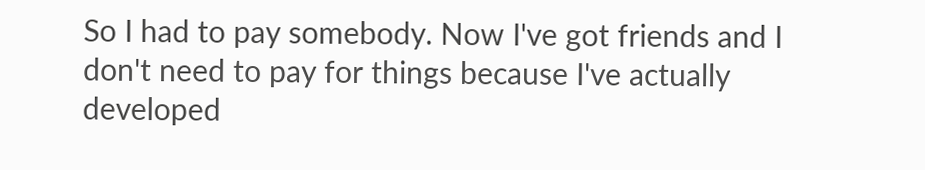So I had to pay somebody. Now I've got friends and I don't need to pay for things because I've actually developed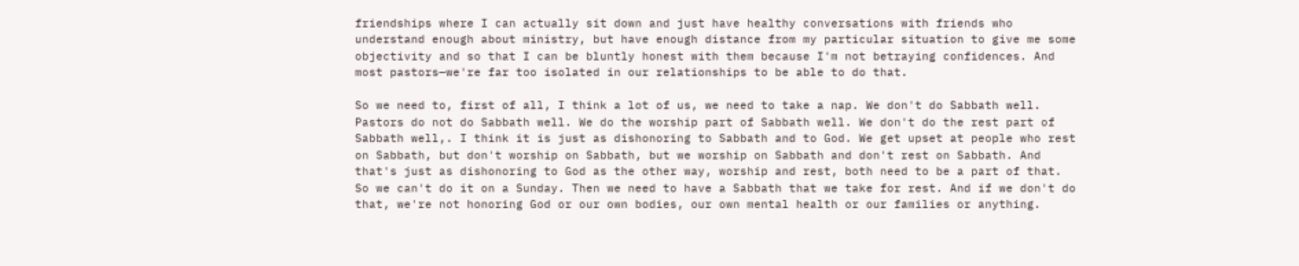friendships where I can actually sit down and just have healthy conversations with friends who understand enough about ministry, but have enough distance from my particular situation to give me some objectivity and so that I can be bluntly honest with them because I'm not betraying confidences. And most pastors—we're far too isolated in our relationships to be able to do that.

So we need to, first of all, I think a lot of us, we need to take a nap. We don't do Sabbath well. Pastors do not do Sabbath well. We do the worship part of Sabbath well. We don't do the rest part of Sabbath well,. I think it is just as dishonoring to Sabbath and to God. We get upset at people who rest on Sabbath, but don't worship on Sabbath, but we worship on Sabbath and don't rest on Sabbath. And that's just as dishonoring to God as the other way, worship and rest, both need to be a part of that. So we can't do it on a Sunday. Then we need to have a Sabbath that we take for rest. And if we don't do that, we're not honoring God or our own bodies, our own mental health or our families or anything.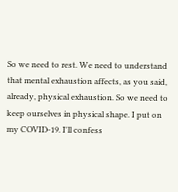So we need to rest. We need to understand that mental exhaustion affects, as you said, already, physical exhaustion. So we need to keep ourselves in physical shape. I put on my COVID-19. I'll confess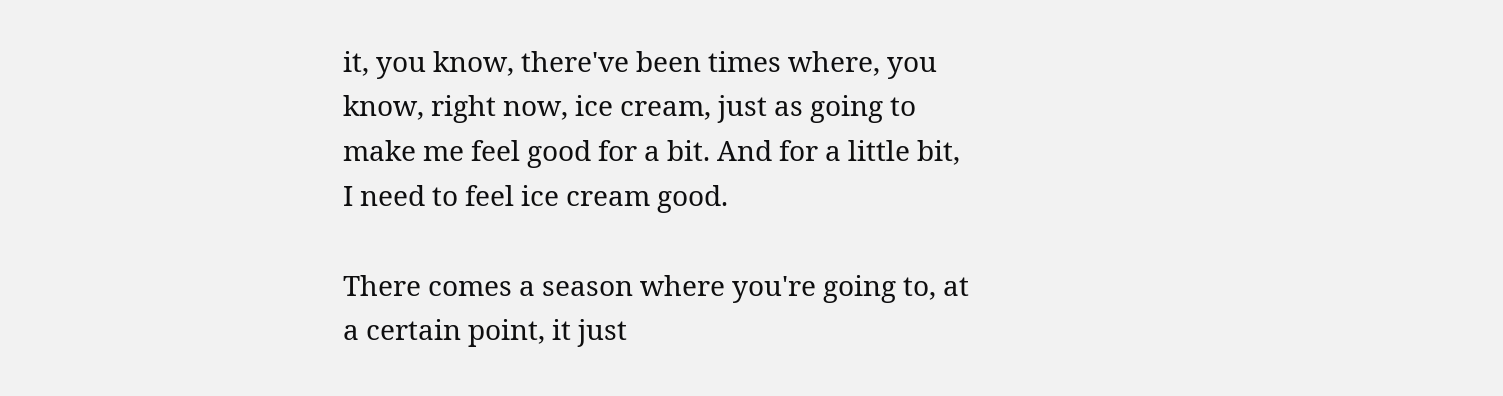it, you know, there've been times where, you know, right now, ice cream, just as going to make me feel good for a bit. And for a little bit, I need to feel ice cream good.

There comes a season where you're going to, at a certain point, it just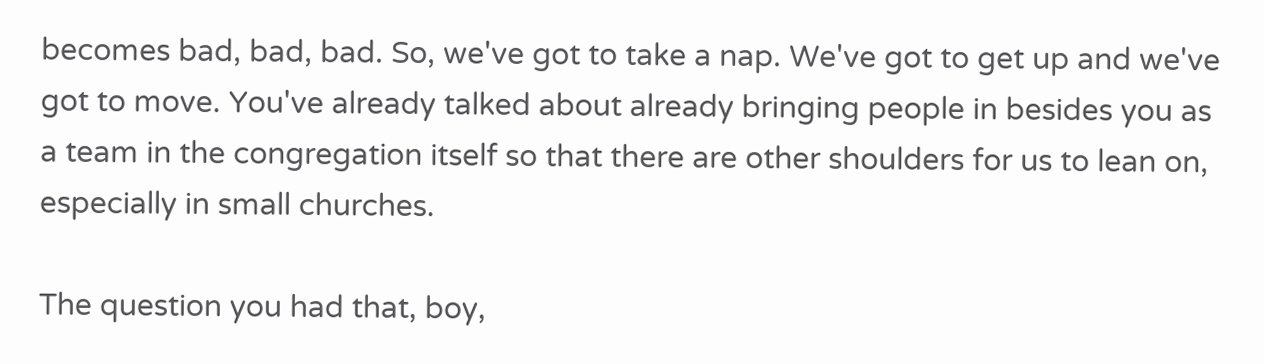becomes bad, bad, bad. So, we've got to take a nap. We've got to get up and we've got to move. You've already talked about already bringing people in besides you as a team in the congregation itself so that there are other shoulders for us to lean on, especially in small churches.

The question you had that, boy,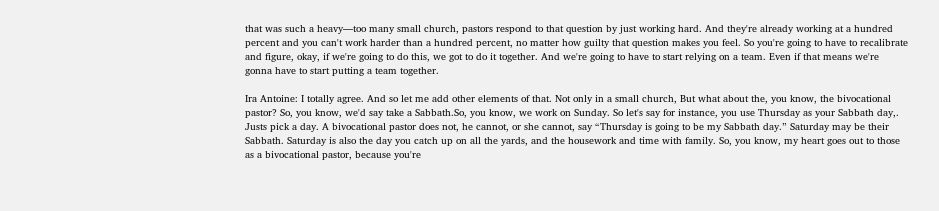that was such a heavy—too many small church, pastors respond to that question by just working hard. And they're already working at a hundred percent and you can't work harder than a hundred percent, no matter how guilty that question makes you feel. So you're going to have to recalibrate and figure, okay, if we're going to do this, we got to do it together. And we're going to have to start relying on a team. Even if that means we're gonna have to start putting a team together.

Ira Antoine: I totally agree. And so let me add other elements of that. Not only in a small church, But what about the, you know, the bivocational pastor? So, you know, we'd say take a Sabbath.So, you know, we work on Sunday. So let's say for instance, you use Thursday as your Sabbath day,. Justs pick a day. A bivocational pastor does not, he cannot, or she cannot, say “Thursday is going to be my Sabbath day.” Saturday may be their Sabbath. Saturday is also the day you catch up on all the yards, and the housework and time with family. So, you know, my heart goes out to those as a bivocational pastor, because you're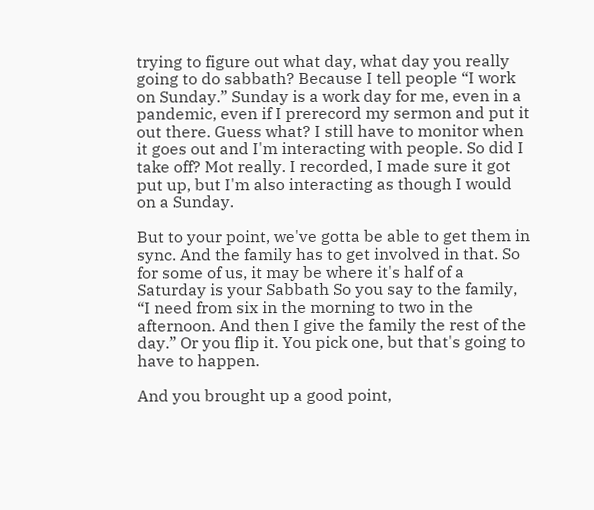trying to figure out what day, what day you really going to do sabbath? Because I tell people “I work on Sunday.” Sunday is a work day for me, even in a pandemic, even if I prerecord my sermon and put it out there. Guess what? I still have to monitor when it goes out and I'm interacting with people. So did I take off? Mot really. I recorded, I made sure it got put up, but I'm also interacting as though I would on a Sunday.

But to your point, we've gotta be able to get them in sync. And the family has to get involved in that. So for some of us, it may be where it's half of a Saturday is your Sabbath So you say to the family, “I need from six in the morning to two in the afternoon. And then I give the family the rest of the day.” Or you flip it. You pick one, but that's going to have to happen.

And you brought up a good point,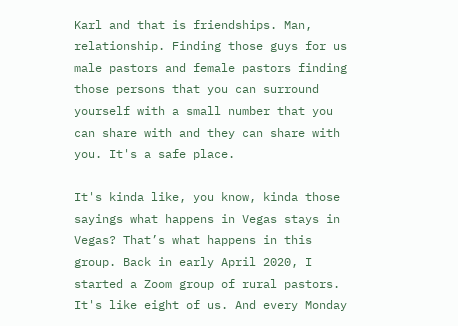Karl and that is friendships. Man, relationship. Finding those guys for us male pastors and female pastors finding those persons that you can surround yourself with a small number that you can share with and they can share with you. It's a safe place.

It's kinda like, you know, kinda those sayings what happens in Vegas stays in Vegas? That’s what happens in this group. Back in early April 2020, I started a Zoom group of rural pastors. It's like eight of us. And every Monday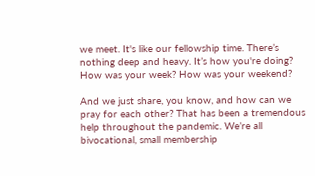we meet. It's like our fellowship time. There’s nothing deep and heavy. It’s how you're doing? How was your week? How was your weekend?

And we just share, you know, and how can we pray for each other? That has been a tremendous help throughout the pandemic. We’re all bivocational, small membership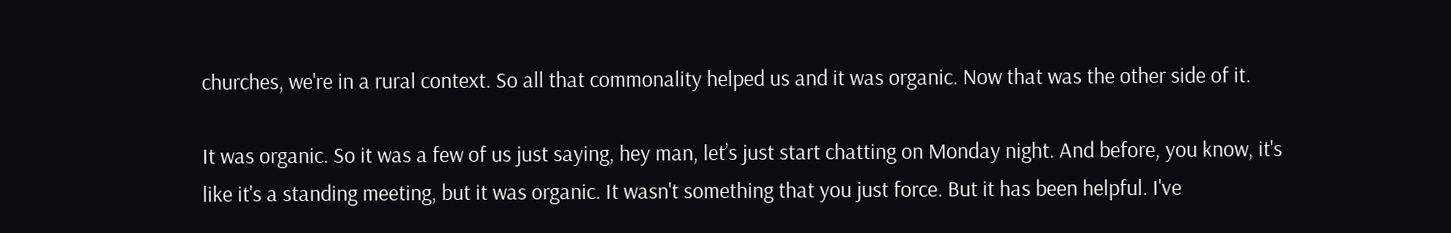churches, we're in a rural context. So all that commonality helped us and it was organic. Now that was the other side of it.

It was organic. So it was a few of us just saying, hey man, let’s just start chatting on Monday night. And before, you know, it's like it's a standing meeting, but it was organic. It wasn't something that you just force. But it has been helpful. I've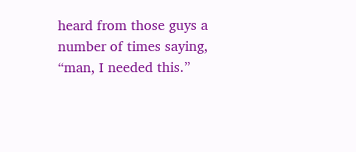heard from those guys a number of times saying, “man, I needed this.”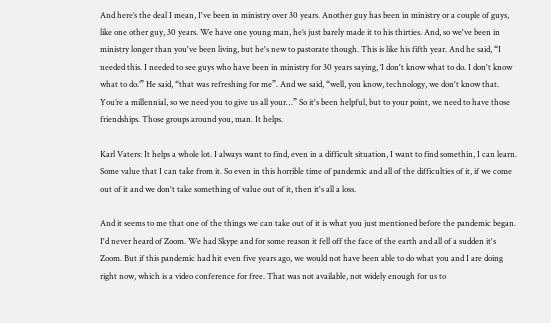And here’s the deal I mean, I've been in ministry over 30 years. Another guy has been in ministry or a couple of guys, like one other guy, 30 years. We have one young man, he’s just barely made it to his thirties. And, so we've been in ministry longer than you've been living, but he's new to pastorate though. This is like his fifth year. And he said, “I needed this. I needed to see guys who have been in ministry for 30 years saying, ‘I don't know what to do. I don't know what to do.’” He said, “that was refreshing for me”. And we said, “well, you know, technology, we don't know that. You’re a millennial, so we need you to give us all your…” So it's been helpful, but to your point, we need to have those friendships. Those groups around you, man. It helps.

Karl Vaters: It helps a whole lot. I always want to find, even in a difficult situation, I want to find somethin, I can learn. Some value that I can take from it. So even in this horrible time of pandemic and all of the difficulties of it, if we come out of it and we don't take something of value out of it, then it's all a loss.

And it seems to me that one of the things we can take out of it is what you just mentioned before the pandemic began. I'd never heard of Zoom. We had Skype and for some reason it fell off the face of the earth and all of a sudden it's Zoom. But if this pandemic had hit even five years ago, we would not have been able to do what you and I are doing right now, which is a video conference for free. That was not available, not widely enough for us to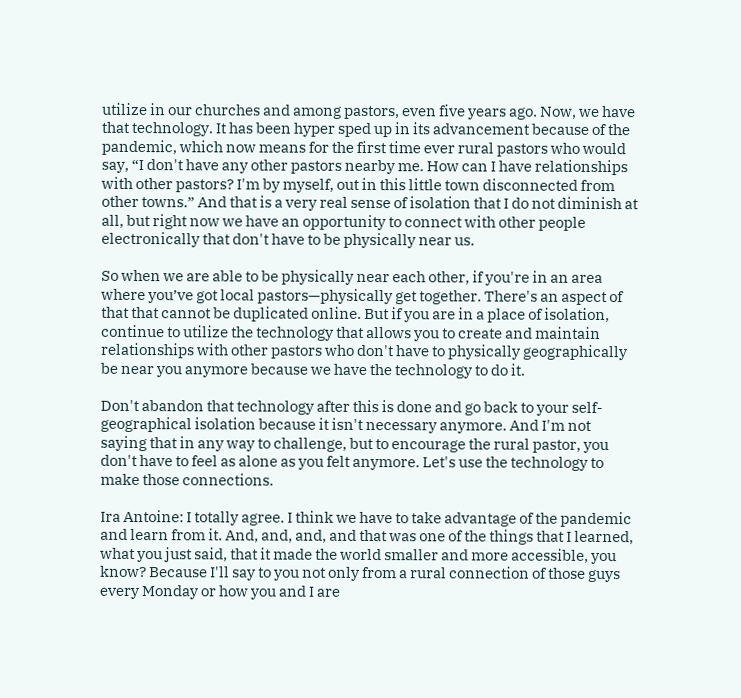utilize in our churches and among pastors, even five years ago. Now, we have that technology. It has been hyper sped up in its advancement because of the pandemic, which now means for the first time ever rural pastors who would say, “I don't have any other pastors nearby me. How can I have relationships with other pastors? I'm by myself, out in this little town disconnected from other towns.” And that is a very real sense of isolation that I do not diminish at all, but right now we have an opportunity to connect with other people electronically that don't have to be physically near us.

So when we are able to be physically near each other, if you're in an area where you’ve got local pastors—physically get together. There's an aspect of that that cannot be duplicated online. But if you are in a place of isolation, continue to utilize the technology that allows you to create and maintain relationships with other pastors who don't have to physically geographically be near you anymore because we have the technology to do it.

Don't abandon that technology after this is done and go back to your self-geographical isolation because it isn't necessary anymore. And I'm not saying that in any way to challenge, but to encourage the rural pastor, you don't have to feel as alone as you felt anymore. Let's use the technology to make those connections.

Ira Antoine: I totally agree. I think we have to take advantage of the pandemic and learn from it. And, and, and, and that was one of the things that I learned, what you just said, that it made the world smaller and more accessible, you know? Because I'll say to you not only from a rural connection of those guys every Monday or how you and I are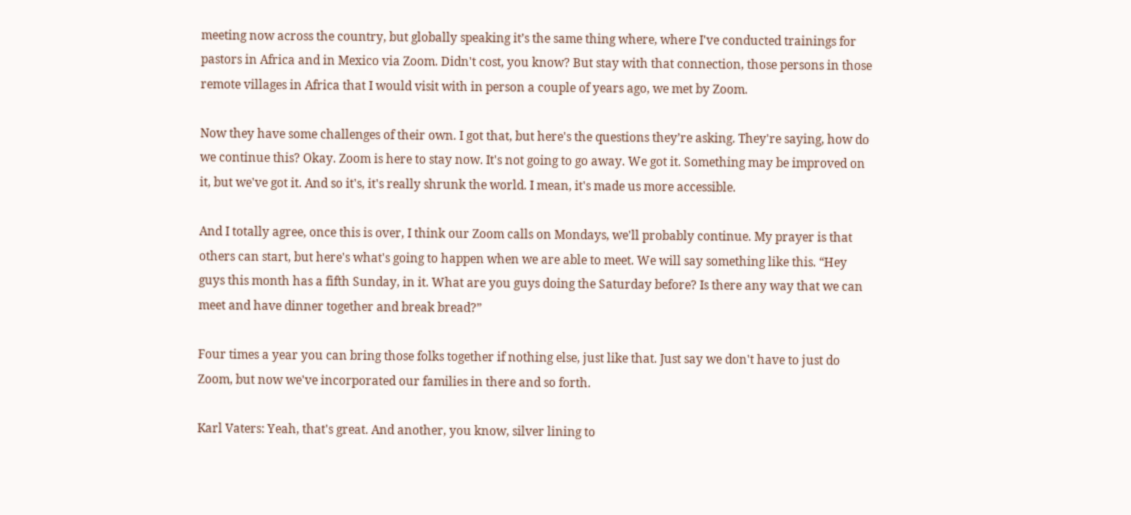meeting now across the country, but globally speaking it’s the same thing where, where I've conducted trainings for pastors in Africa and in Mexico via Zoom. Didn't cost, you know? But stay with that connection, those persons in those remote villages in Africa that I would visit with in person a couple of years ago, we met by Zoom.

Now they have some challenges of their own. I got that, but here's the questions they’re asking. They're saying, how do we continue this? Okay. Zoom is here to stay now. It's not going to go away. We got it. Something may be improved on it, but we've got it. And so it's, it's really shrunk the world. I mean, it's made us more accessible.

And I totally agree, once this is over, I think our Zoom calls on Mondays, we'll probably continue. My prayer is that others can start, but here's what's going to happen when we are able to meet. We will say something like this. “Hey guys this month has a fifth Sunday, in it. What are you guys doing the Saturday before? Is there any way that we can meet and have dinner together and break bread?”

Four times a year you can bring those folks together if nothing else, just like that. Just say we don't have to just do Zoom, but now we've incorporated our families in there and so forth.

Karl Vaters: Yeah, that's great. And another, you know, silver lining to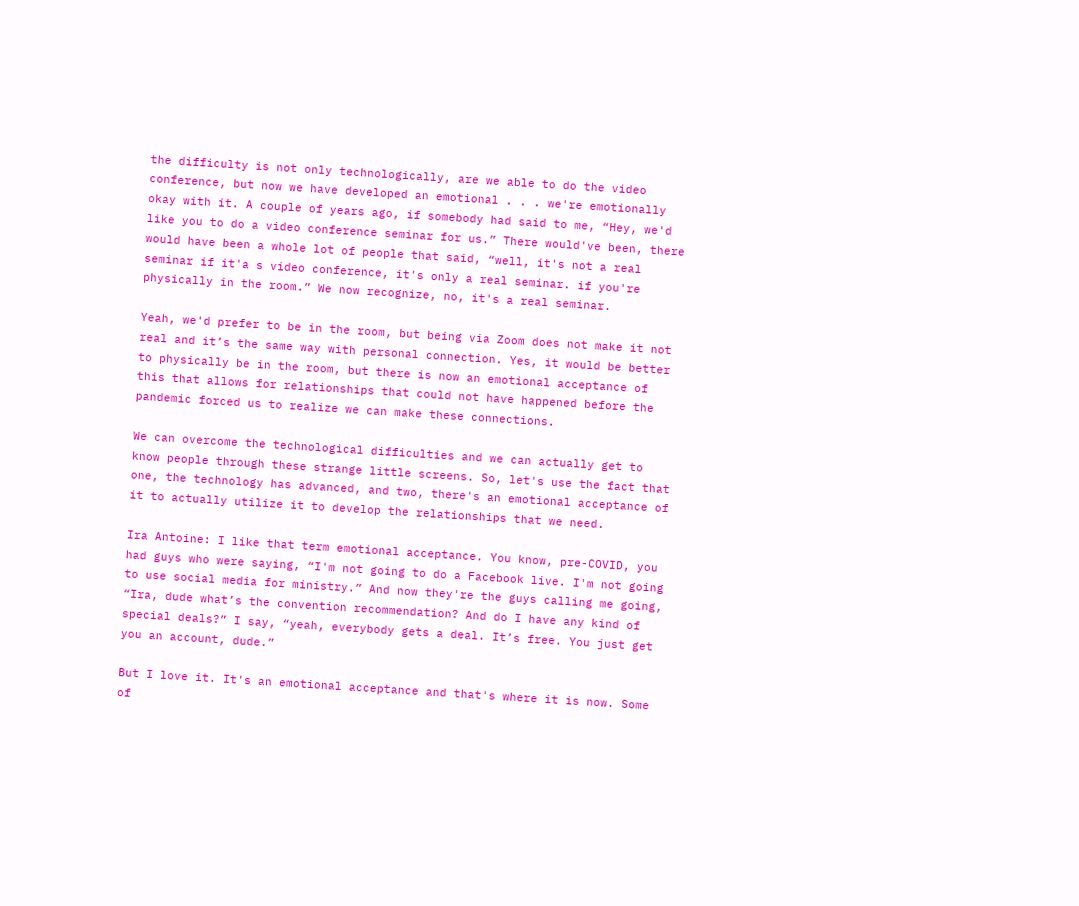the difficulty is not only technologically, are we able to do the video conference, but now we have developed an emotional . . . we're emotionally okay with it. A couple of years ago, if somebody had said to me, “Hey, we'd like you to do a video conference seminar for us.” There would've been, there would have been a whole lot of people that said, “well, it's not a real seminar if it'a s video conference, it's only a real seminar. if you're physically in the room.” We now recognize, no, it's a real seminar.

Yeah, we'd prefer to be in the room, but being via Zoom does not make it not real and it’s the same way with personal connection. Yes, it would be better to physically be in the room, but there is now an emotional acceptance of this that allows for relationships that could not have happened before the pandemic forced us to realize we can make these connections.

We can overcome the technological difficulties and we can actually get to know people through these strange little screens. So, let's use the fact that one, the technology has advanced, and two, there's an emotional acceptance of it to actually utilize it to develop the relationships that we need.

Ira Antoine: I like that term emotional acceptance. You know, pre-COVID, you had guys who were saying, “I'm not going to do a Facebook live. I'm not going to use social media for ministry.” And now they're the guys calling me going, “Ira, dude what’s the convention recommendation? And do I have any kind of special deals?” I say, “yeah, everybody gets a deal. It’s free. You just get you an account, dude.”

But I love it. It's an emotional acceptance and that's where it is now. Some of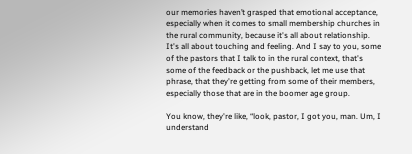our memories haven’t grasped that emotional acceptance, especially when it comes to small membership churches in the rural community, because it's all about relationship. It's all about touching and feeling. And I say to you, some of the pastors that I talk to in the rural context, that's some of the feedback or the pushback, let me use that phrase, that they're getting from some of their members, especially those that are in the boomer age group.

You know, they're like, “look, pastor, I got you, man. Um, I understand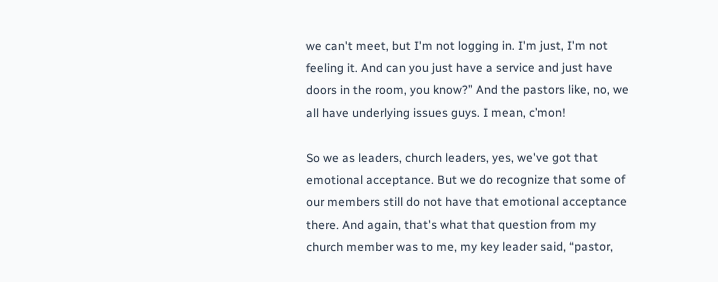we can't meet, but I'm not logging in. I'm just, I'm not feeling it. And can you just have a service and just have doors in the room, you know?” And the pastors like, no, we all have underlying issues guys. I mean, c’mon!

So we as leaders, church leaders, yes, we've got that emotional acceptance. But we do recognize that some of our members still do not have that emotional acceptance there. And again, that's what that question from my church member was to me, my key leader said, “pastor,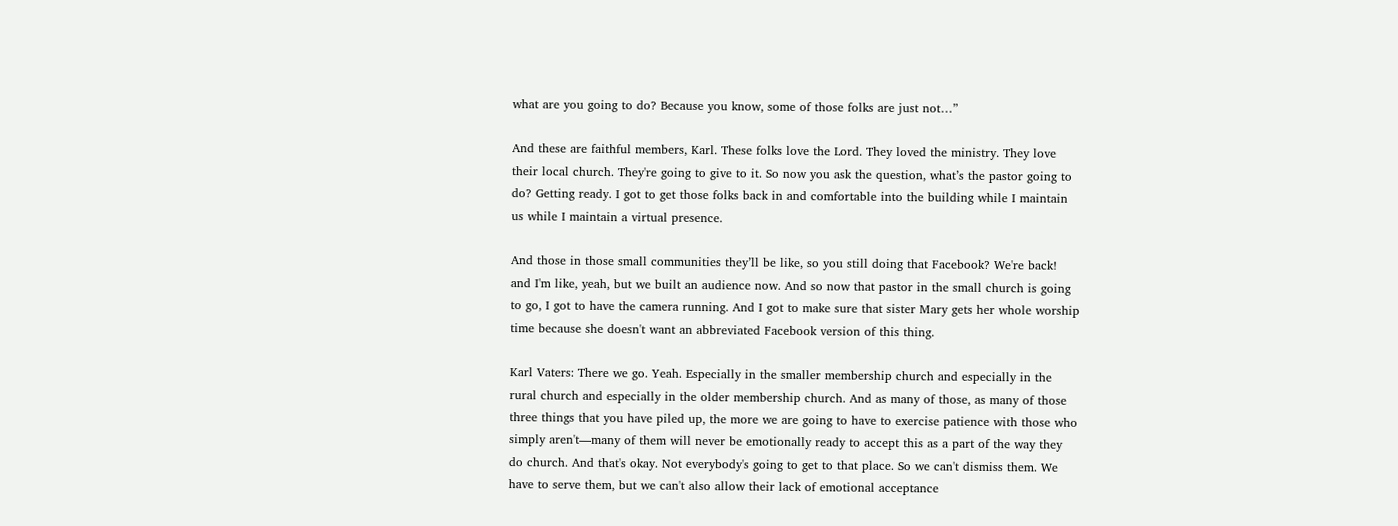what are you going to do? Because you know, some of those folks are just not…”

And these are faithful members, Karl. These folks love the Lord. They loved the ministry. They love their local church. They're going to give to it. So now you ask the question, what’s the pastor going to do? Getting ready. I got to get those folks back in and comfortable into the building while I maintain us while I maintain a virtual presence.

And those in those small communities they’ll be like, so you still doing that Facebook? We're back! and I'm like, yeah, but we built an audience now. And so now that pastor in the small church is going to go, I got to have the camera running. And I got to make sure that sister Mary gets her whole worship time because she doesn't want an abbreviated Facebook version of this thing.

Karl Vaters: There we go. Yeah. Especially in the smaller membership church and especially in the rural church and especially in the older membership church. And as many of those, as many of those three things that you have piled up, the more we are going to have to exercise patience with those who simply aren't—many of them will never be emotionally ready to accept this as a part of the way they do church. And that's okay. Not everybody's going to get to that place. So we can't dismiss them. We have to serve them, but we can't also allow their lack of emotional acceptance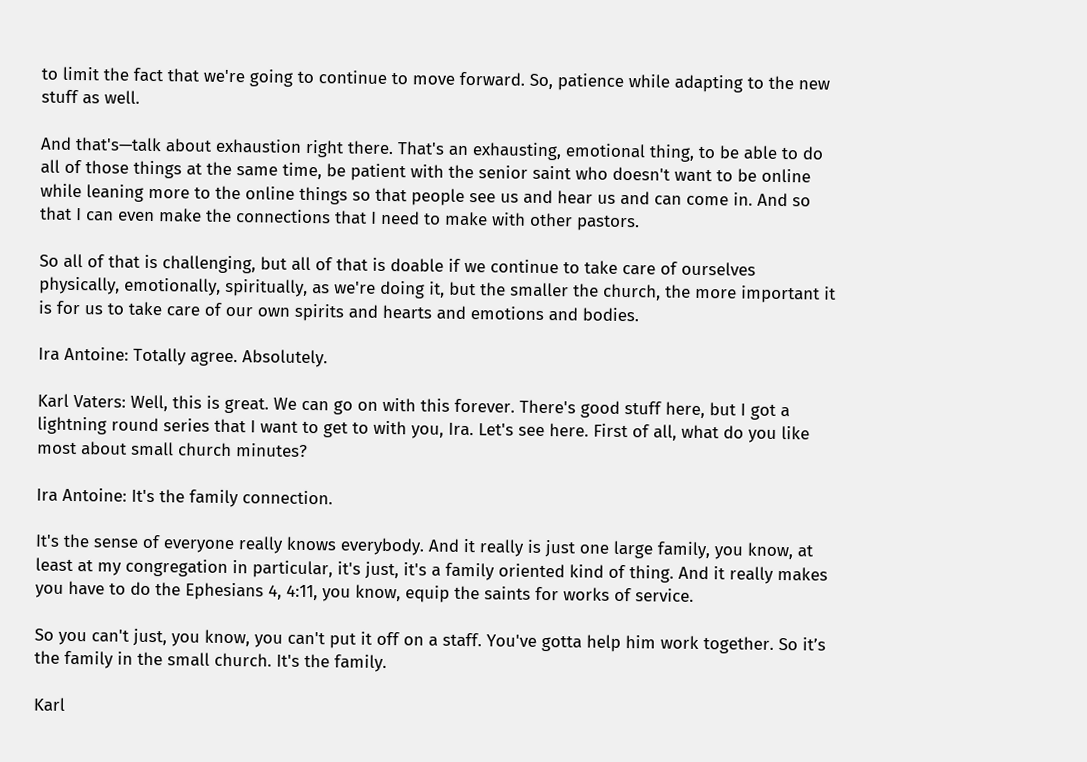to limit the fact that we're going to continue to move forward. So, patience while adapting to the new stuff as well.

And that's—talk about exhaustion right there. That's an exhausting, emotional thing, to be able to do all of those things at the same time, be patient with the senior saint who doesn't want to be online while leaning more to the online things so that people see us and hear us and can come in. And so that I can even make the connections that I need to make with other pastors.

So all of that is challenging, but all of that is doable if we continue to take care of ourselves physically, emotionally, spiritually, as we're doing it, but the smaller the church, the more important it is for us to take care of our own spirits and hearts and emotions and bodies.

Ira Antoine: Totally agree. Absolutely.

Karl Vaters: Well, this is great. We can go on with this forever. There's good stuff here, but I got a lightning round series that I want to get to with you, Ira. Let's see here. First of all, what do you like most about small church minutes?

Ira Antoine: It's the family connection.

It's the sense of everyone really knows everybody. And it really is just one large family, you know, at least at my congregation in particular, it's just, it's a family oriented kind of thing. And it really makes you have to do the Ephesians 4, 4:11, you know, equip the saints for works of service.

So you can't just, you know, you can't put it off on a staff. You've gotta help him work together. So it’s the family in the small church. It's the family.

Karl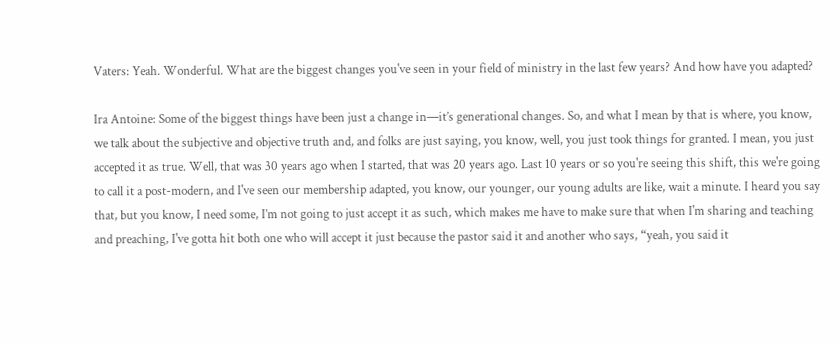Vaters: Yeah. Wonderful. What are the biggest changes you've seen in your field of ministry in the last few years? And how have you adapted?

Ira Antoine: Some of the biggest things have been just a change in—it’s generational changes. So, and what I mean by that is where, you know, we talk about the subjective and objective truth and, and folks are just saying, you know, well, you just took things for granted. I mean, you just accepted it as true. Well, that was 30 years ago when I started, that was 20 years ago. Last 10 years or so you're seeing this shift, this we're going to call it a post-modern, and I've seen our membership adapted, you know, our younger, our young adults are like, wait a minute. I heard you say that, but you know, I need some, I’m not going to just accept it as such, which makes me have to make sure that when I'm sharing and teaching and preaching, I've gotta hit both one who will accept it just because the pastor said it and another who says, “yeah, you said it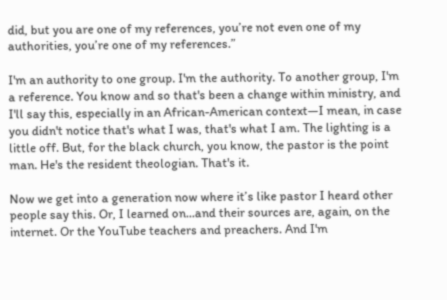did, but you are one of my references, you’re not even one of my authorities, you’re one of my references.”

I'm an authority to one group. I'm the authority. To another group, I'm a reference. You know and so that's been a change within ministry, and I'll say this, especially in an African-American context—I mean, in case you didn't notice that's what I was, that's what I am. The lighting is a little off. But, for the black church, you know, the pastor is the point man. He's the resident theologian. That's it.

Now we get into a generation now where it’s like pastor I heard other people say this. Or, I learned on...and their sources are, again, on the internet. Or the YouTube teachers and preachers. And I'm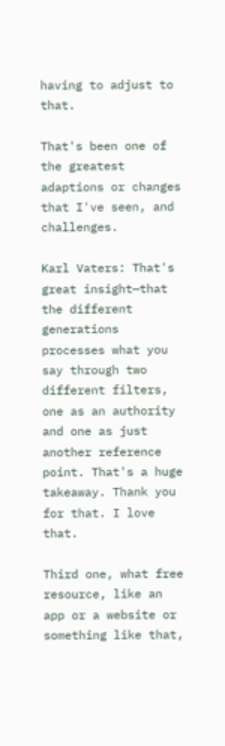having to adjust to that.

That's been one of the greatest adaptions or changes that I've seen, and challenges.

Karl Vaters: That's great insight—that the different generations processes what you say through two different filters, one as an authority and one as just another reference point. That's a huge takeaway. Thank you for that. I love that.

Third one, what free resource, like an app or a website or something like that,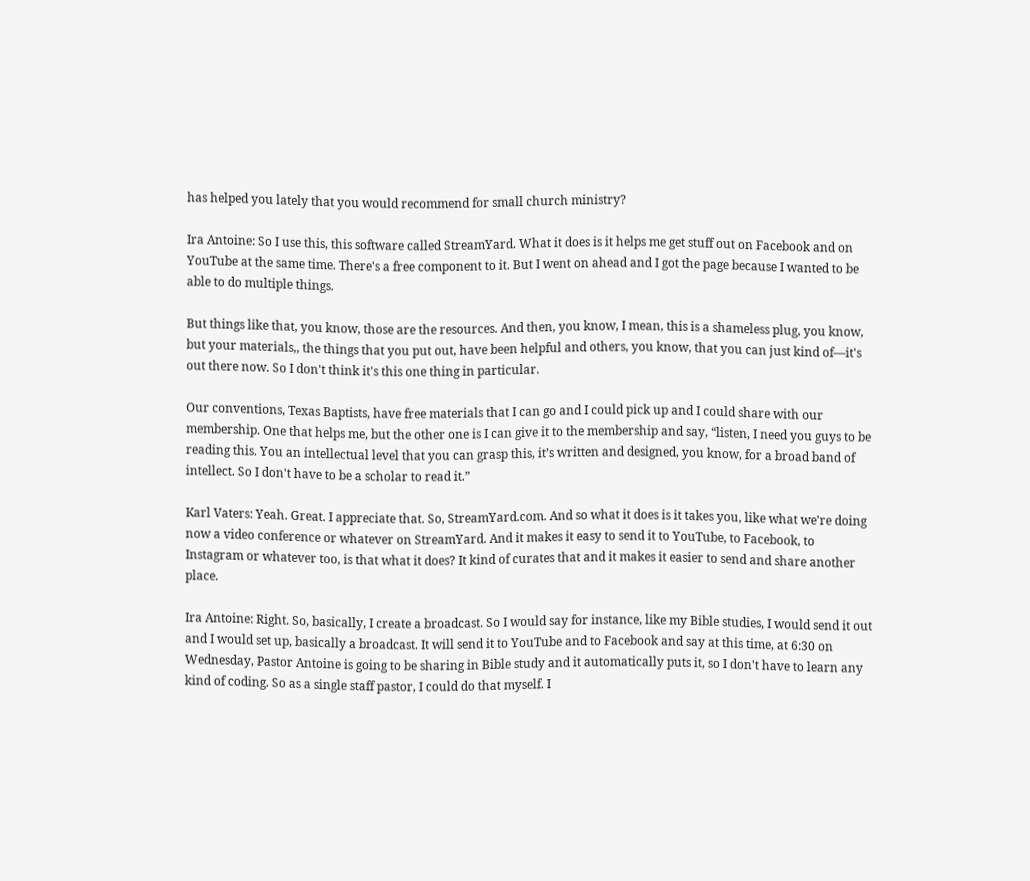has helped you lately that you would recommend for small church ministry?

Ira Antoine: So I use this, this software called StreamYard. What it does is it helps me get stuff out on Facebook and on YouTube at the same time. There's a free component to it. But I went on ahead and I got the page because I wanted to be able to do multiple things.

But things like that, you know, those are the resources. And then, you know, I mean, this is a shameless plug, you know, but your materials,, the things that you put out, have been helpful and others, you know, that you can just kind of—it's out there now. So I don't think it's this one thing in particular.

Our conventions, Texas Baptists, have free materials that I can go and I could pick up and I could share with our membership. One that helps me, but the other one is I can give it to the membership and say, “listen, I need you guys to be reading this. You an intellectual level that you can grasp this, it’s written and designed, you know, for a broad band of intellect. So I don't have to be a scholar to read it.”

Karl Vaters: Yeah. Great. I appreciate that. So, StreamYard.com. And so what it does is it takes you, like what we're doing now a video conference or whatever on StreamYard. And it makes it easy to send it to YouTube, to Facebook, to Instagram or whatever too, is that what it does? It kind of curates that and it makes it easier to send and share another place.

Ira Antoine: Right. So, basically, I create a broadcast. So I would say for instance, like my Bible studies, I would send it out and I would set up, basically a broadcast. It will send it to YouTube and to Facebook and say at this time, at 6:30 on Wednesday, Pastor Antoine is going to be sharing in Bible study and it automatically puts it, so I don't have to learn any kind of coding. So as a single staff pastor, I could do that myself. I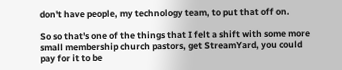don't have people, my technology team, to put that off on.

So so that's one of the things that I felt a shift with some more small membership church pastors, get StreamYard, you could pay for it to be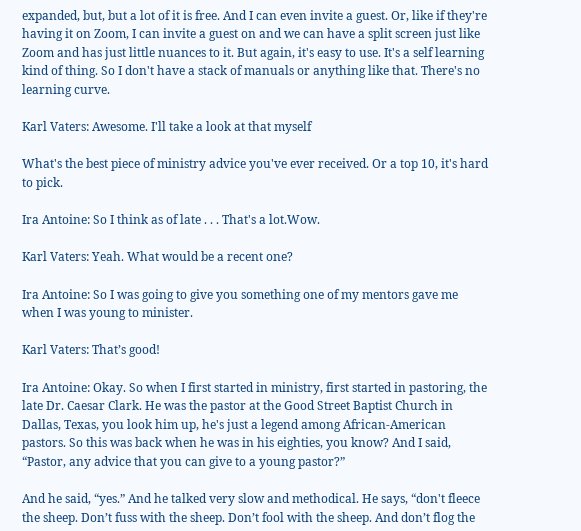expanded, but, but a lot of it is free. And I can even invite a guest. Or, like if they're having it on Zoom, I can invite a guest on and we can have a split screen just like Zoom and has just little nuances to it. But again, it's easy to use. It's a self learning kind of thing. So I don't have a stack of manuals or anything like that. There's no learning curve.

Karl Vaters: Awesome. I'll take a look at that myself

What's the best piece of ministry advice you've ever received. Or a top 10, it's hard to pick.

Ira Antoine: So I think as of late . . . That's a lot.Wow.

Karl Vaters: Yeah. What would be a recent one?

Ira Antoine: So I was going to give you something one of my mentors gave me when I was young to minister.

Karl Vaters: That’s good!

Ira Antoine: Okay. So when I first started in ministry, first started in pastoring, the late Dr. Caesar Clark. He was the pastor at the Good Street Baptist Church in Dallas, Texas, you look him up, he's just a legend among African-American pastors. So this was back when he was in his eighties, you know? And I said, “Pastor, any advice that you can give to a young pastor?”

And he said, “yes.” And he talked very slow and methodical. He says, “don't fleece the sheep. Don’t fuss with the sheep. Don’t fool with the sheep. And don’t flog the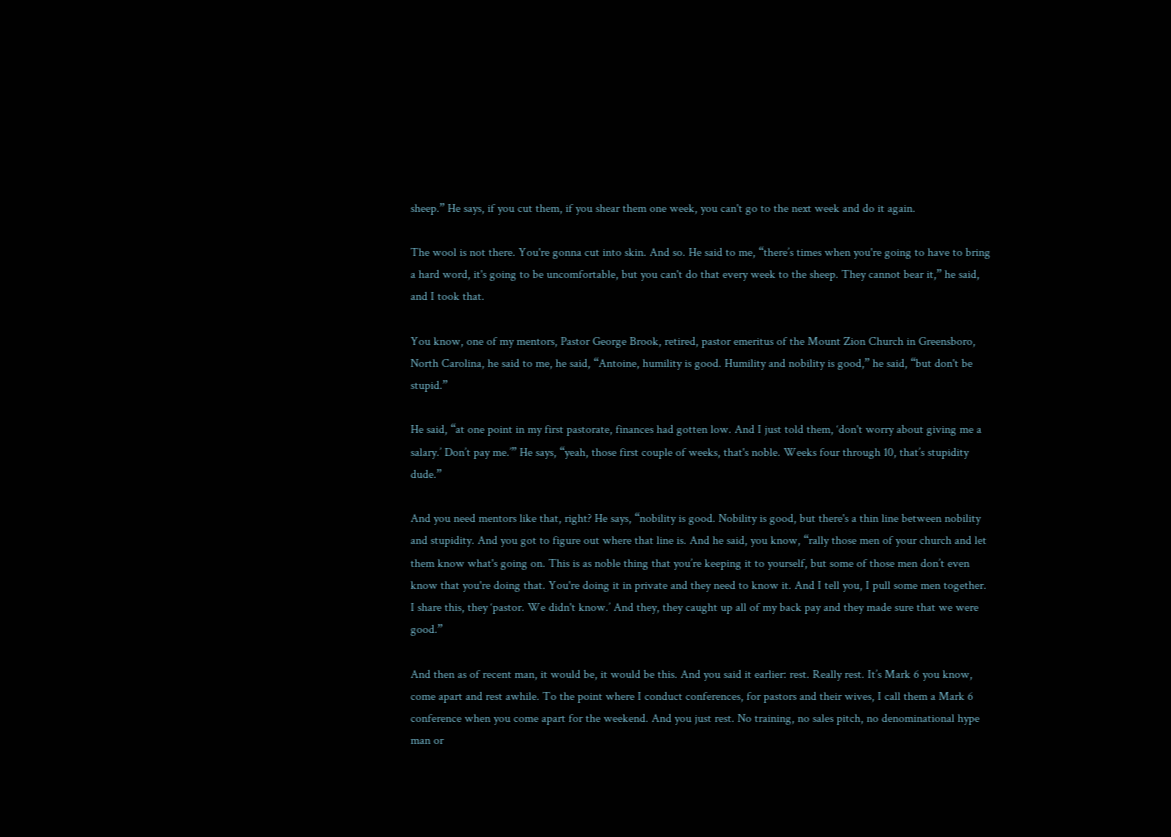sheep.” He says, if you cut them, if you shear them one week, you can't go to the next week and do it again.

The wool is not there. You're gonna cut into skin. And so. He said to me, “there’s times when you're going to have to bring a hard word, it's going to be uncomfortable, but you can't do that every week to the sheep. They cannot bear it,” he said, and I took that.

You know, one of my mentors, Pastor George Brook, retired, pastor emeritus of the Mount Zion Church in Greensboro, North Carolina, he said to me, he said, “Antoine, humility is good. Humility and nobility is good,” he said, “but don't be stupid.”

He said, “at one point in my first pastorate, finances had gotten low. And I just told them, ‘don't worry about giving me a salary.’ Don’t pay me.’” He says, “yeah, those first couple of weeks, that's noble. Weeks four through 10, that’s stupidity dude.”

And you need mentors like that, right? He says, “nobility is good. Nobility is good, but there's a thin line between nobility and stupidity. And you got to figure out where that line is. And he said, you know, “rally those men of your church and let them know what's going on. This is as noble thing that you’re keeping it to yourself, but some of those men don’t even know that you're doing that. You're doing it in private and they need to know it. And I tell you, I pull some men together. I share this, they ‘pastor. We didn't know.’ And they, they caught up all of my back pay and they made sure that we were good.”

And then as of recent man, it would be, it would be this. And you said it earlier: rest. Really rest. It’s Mark 6 you know, come apart and rest awhile. To the point where I conduct conferences, for pastors and their wives, I call them a Mark 6 conference when you come apart for the weekend. And you just rest. No training, no sales pitch, no denominational hype man or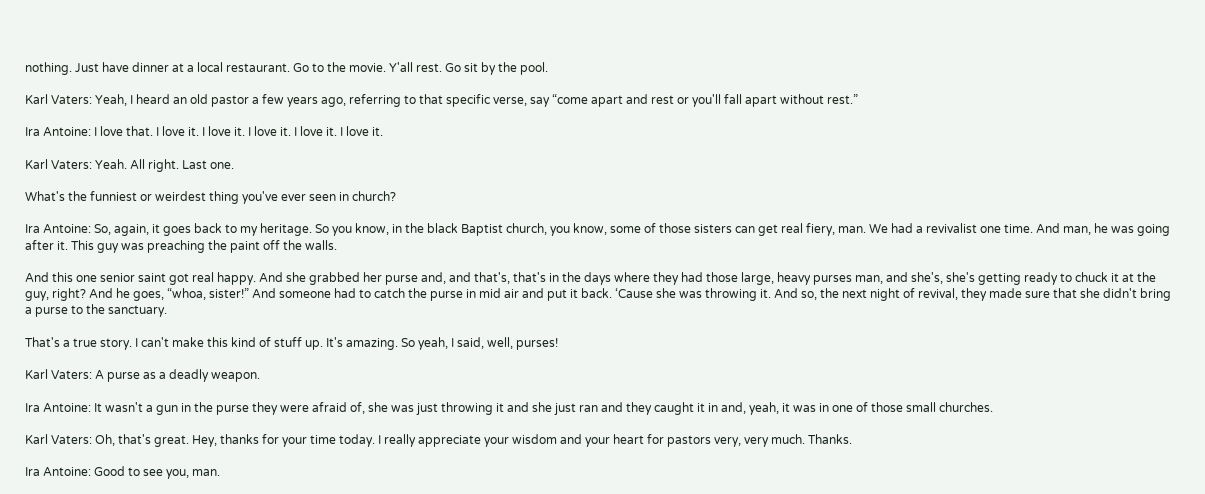nothing. Just have dinner at a local restaurant. Go to the movie. Y'all rest. Go sit by the pool.

Karl Vaters: Yeah, I heard an old pastor a few years ago, referring to that specific verse, say “come apart and rest or you'll fall apart without rest.”

Ira Antoine: I love that. I love it. I love it. I love it. I love it. I love it.

Karl Vaters: Yeah. All right. Last one.

What's the funniest or weirdest thing you've ever seen in church?

Ira Antoine: So, again, it goes back to my heritage. So you know, in the black Baptist church, you know, some of those sisters can get real fiery, man. We had a revivalist one time. And man, he was going after it. This guy was preaching the paint off the walls.

And this one senior saint got real happy. And she grabbed her purse and, and that's, that's in the days where they had those large, heavy purses man, and she's, she's getting ready to chuck it at the guy, right? And he goes, “whoa, sister!” And someone had to catch the purse in mid air and put it back. ‘Cause she was throwing it. And so, the next night of revival, they made sure that she didn't bring a purse to the sanctuary.

That's a true story. I can't make this kind of stuff up. It's amazing. So yeah, I said, well, purses!

Karl Vaters: A purse as a deadly weapon.

Ira Antoine: It wasn't a gun in the purse they were afraid of, she was just throwing it and she just ran and they caught it in and, yeah, it was in one of those small churches.

Karl Vaters: Oh, that's great. Hey, thanks for your time today. I really appreciate your wisdom and your heart for pastors very, very much. Thanks.

Ira Antoine: Good to see you, man.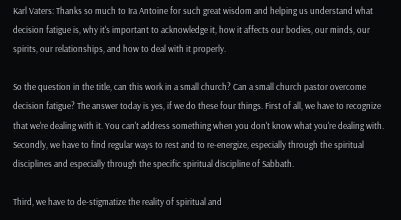Karl Vaters: Thanks so much to Ira Antoine for such great wisdom and helping us understand what decision fatigue is, why it's important to acknowledge it, how it affects our bodies, our minds, our spirits, our relationships, and how to deal with it properly.

So the question in the title, can this work in a small church? Can a small church pastor overcome decision fatigue? The answer today is yes, if we do these four things. First of all, we have to recognize that we're dealing with it. You can't address something when you don't know what you're dealing with. Secondly, we have to find regular ways to rest and to re-energize, especially through the spiritual disciplines and especially through the specific spiritual discipline of Sabbath.

Third, we have to de-stigmatize the reality of spiritual and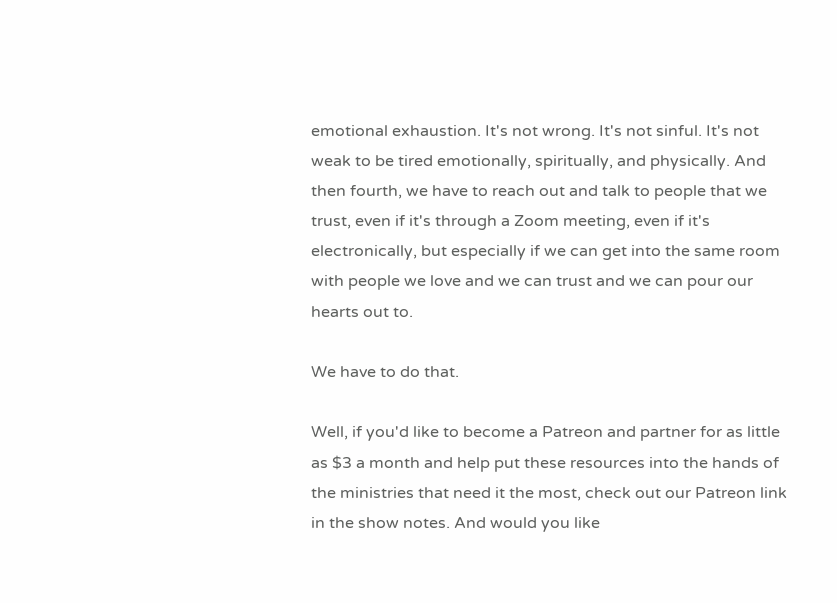emotional exhaustion. It's not wrong. It's not sinful. It's not weak to be tired emotionally, spiritually, and physically. And then fourth, we have to reach out and talk to people that we trust, even if it's through a Zoom meeting, even if it's electronically, but especially if we can get into the same room with people we love and we can trust and we can pour our hearts out to.

We have to do that.

Well, if you'd like to become a Patreon and partner for as little as $3 a month and help put these resources into the hands of the ministries that need it the most, check out our Patreon link in the show notes. And would you like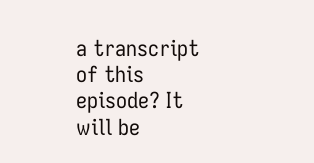a transcript of this episode? It will be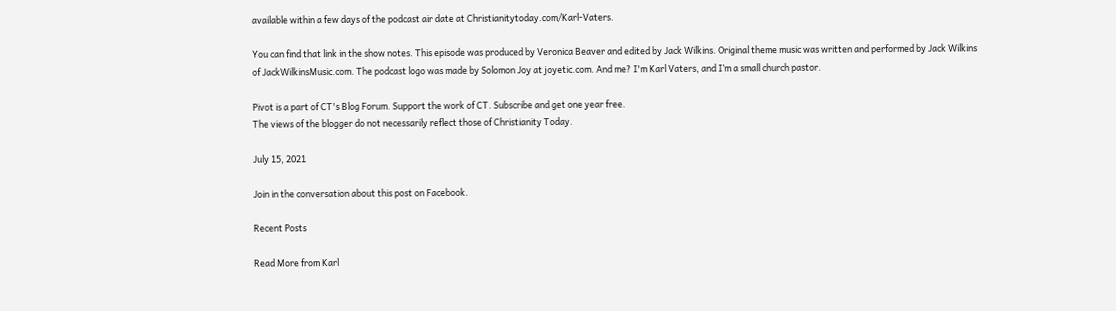available within a few days of the podcast air date at Christianitytoday.com/Karl-Vaters.

You can find that link in the show notes. This episode was produced by Veronica Beaver and edited by Jack Wilkins. Original theme music was written and performed by Jack Wilkins of JackWilkinsMusic.com. The podcast logo was made by Solomon Joy at joyetic.com. And me? I'm Karl Vaters, and I’m a small church pastor.

Pivot is a part of CT's Blog Forum. Support the work of CT. Subscribe and get one year free.
The views of the blogger do not necessarily reflect those of Christianity Today.

July 15, 2021

Join in the conversation about this post on Facebook.

Recent Posts

Read More from Karl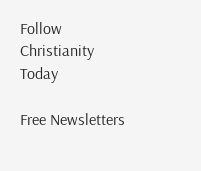Follow Christianity Today

Free Newsletters